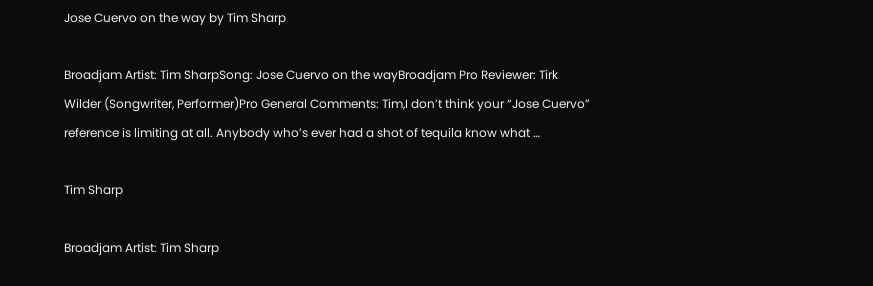Jose Cuervo on the way by Tim Sharp

Broadjam Artist: Tim SharpSong: Jose Cuervo on the wayBroadjam Pro Reviewer: Tirk Wilder (Songwriter, Performer)Pro General Comments: Tim,I don’t think your “Jose Cuervo” reference is limiting at all. Anybody who’s ever had a shot of tequila know what …

Tim Sharp

Broadjam Artist: Tim Sharp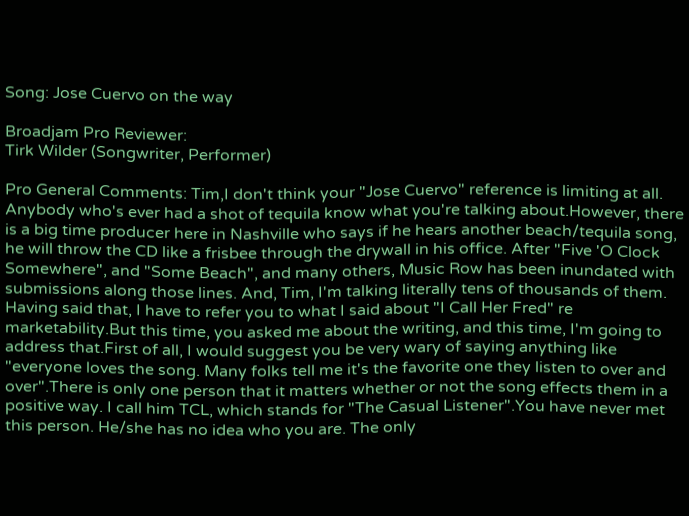Song: Jose Cuervo on the way

Broadjam Pro Reviewer:
Tirk Wilder (Songwriter, Performer)

Pro General Comments: Tim,I don't think your "Jose Cuervo" reference is limiting at all. Anybody who's ever had a shot of tequila know what you're talking about.However, there is a big time producer here in Nashville who says if he hears another beach/tequila song, he will throw the CD like a frisbee through the drywall in his office. After "Five 'O Clock Somewhere", and "Some Beach", and many others, Music Row has been inundated with submissions along those lines. And, Tim, I'm talking literally tens of thousands of them. Having said that, I have to refer you to what I said about "I Call Her Fred" re marketability.But this time, you asked me about the writing, and this time, I'm going to address that.First of all, I would suggest you be very wary of saying anything like "everyone loves the song. Many folks tell me it's the favorite one they listen to over and over".There is only one person that it matters whether or not the song effects them in a positive way. I call him TCL, which stands for "The Casual Listener".You have never met this person. He/she has no idea who you are. The only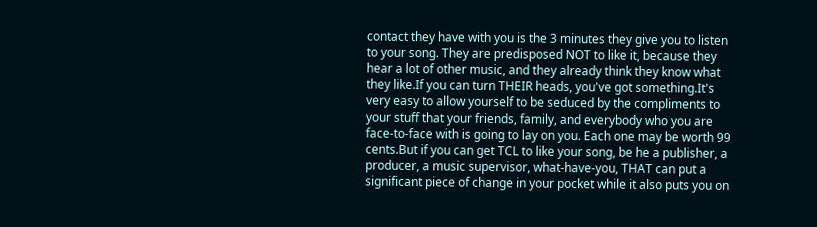contact they have with you is the 3 minutes they give you to listen to your song. They are predisposed NOT to like it, because they hear a lot of other music, and they already think they know what they like.If you can turn THEIR heads, you've got something.It's very easy to allow yourself to be seduced by the compliments to your stuff that your friends, family, and everybody who you are face-to-face with is going to lay on you. Each one may be worth 99 cents.But if you can get TCL to like your song, be he a publisher, a producer, a music supervisor, what-have-you, THAT can put a significant piece of change in your pocket while it also puts you on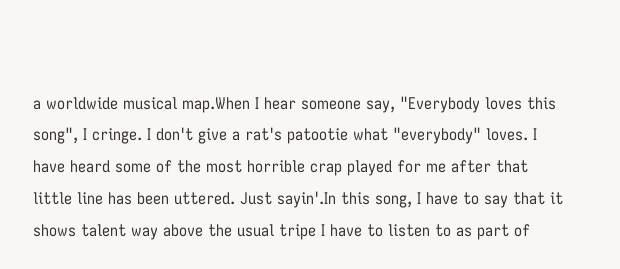a worldwide musical map.When I hear someone say, "Everybody loves this song", I cringe. I don't give a rat's patootie what "everybody" loves. I have heard some of the most horrible crap played for me after that little line has been uttered. Just sayin'.In this song, I have to say that it shows talent way above the usual tripe I have to listen to as part of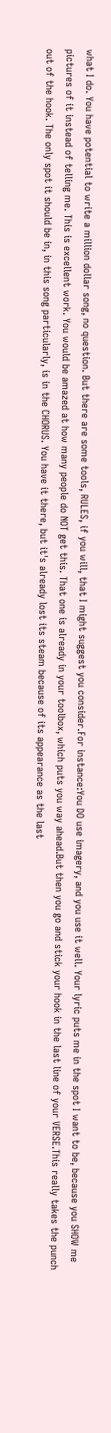what I do. You have potential to write a million dollar song, no question. But there are some tools, RULES, if you will, that I might suggest you consider.For instance:You DO use imagery, and you use it well. Your lyric puts me in the spot I want to be, because you SHOW me pictures of it instead of telling me. This is excellent work. You would be amazed at how many people do NOT get this. That one is already in your toolbox, which puts you way ahead.But then you go and stick your hook in the last line of your VERSE.This really takes the punch out of the hook. The only spot it should be in, in this song particularly, is in the CHORUS. You have it there, but it's already lost its steam because of its appearance as the last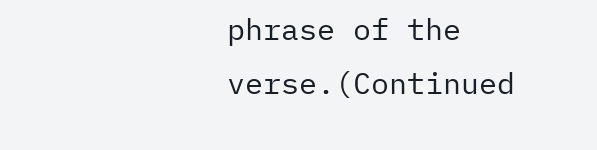phrase of the verse.(Continued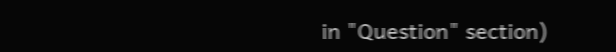in "Question" section)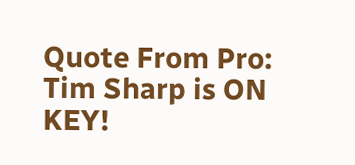Quote From Pro: Tim Sharp is ON KEY!